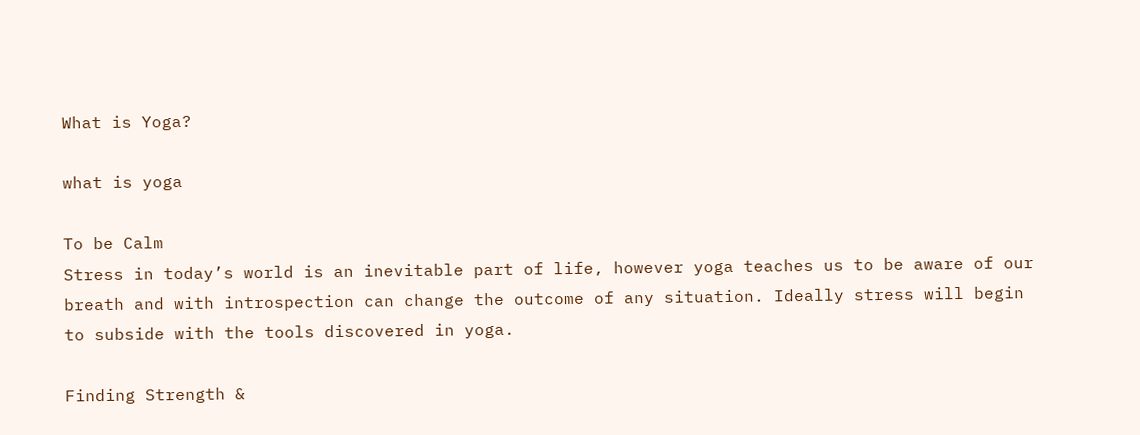What is Yoga?

what is yoga

To be Calm
Stress in today’s world is an inevitable part of life, however yoga teaches us to be aware of our breath and with introspection can change the outcome of any situation. Ideally stress will begin to subside with the tools discovered in yoga.

Finding Strength &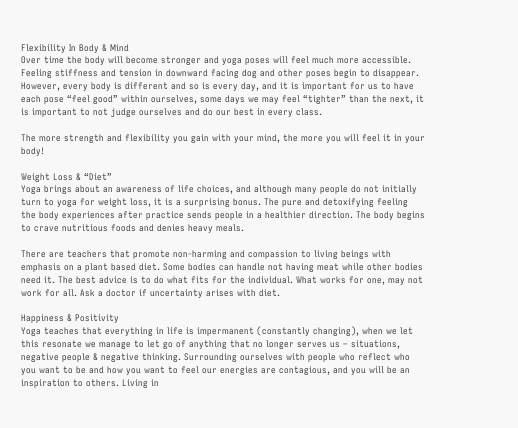Flexibility In Body & Mind
Over time the body will become stronger and yoga poses will feel much more accessible. Feeling stiffness and tension in downward facing dog and other poses begin to disappear. However, every body is different and so is every day, and it is important for us to have each pose “feel good” within ourselves, some days we may feel “tighter” than the next, it is important to not judge ourselves and do our best in every class.

The more strength and flexibility you gain with your mind, the more you will feel it in your body!

Weight Loss & “Diet”
Yoga brings about an awareness of life choices, and although many people do not initially turn to yoga for weight loss, it is a surprising bonus. The pure and detoxifying feeling the body experiences after practice sends people in a healthier direction. The body begins to crave nutritious foods and denies heavy meals.

There are teachers that promote non-harming and compassion to living beings with emphasis on a plant based diet. Some bodies can handle not having meat while other bodies need it. The best advice is to do what fits for the individual. What works for one, may not work for all. Ask a doctor if uncertainty arises with diet.

Happiness & Positivity
Yoga teaches that everything in life is impermanent (constantly changing), when we let this resonate we manage to let go of anything that no longer serves us – situations, negative people & negative thinking. Surrounding ourselves with people who reflect who you want to be and how you want to feel our energies are contagious, and you will be an inspiration to others. Living in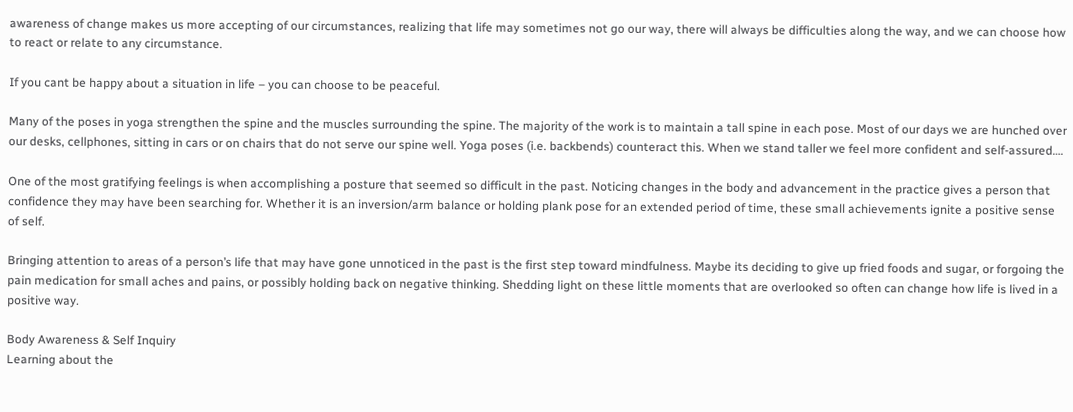awareness of change makes us more accepting of our circumstances, realizing that life may sometimes not go our way, there will always be difficulties along the way, and we can choose how to react or relate to any circumstance.

If you cant be happy about a situation in life – you can choose to be peaceful.

Many of the poses in yoga strengthen the spine and the muscles surrounding the spine. The majority of the work is to maintain a tall spine in each pose. Most of our days we are hunched over our desks, cellphones, sitting in cars or on chairs that do not serve our spine well. Yoga poses (i.e. backbends) counteract this. When we stand taller we feel more confident and self-assured….

One of the most gratifying feelings is when accomplishing a posture that seemed so difficult in the past. Noticing changes in the body and advancement in the practice gives a person that confidence they may have been searching for. Whether it is an inversion/arm balance or holding plank pose for an extended period of time, these small achievements ignite a positive sense of self.

Bringing attention to areas of a person’s life that may have gone unnoticed in the past is the first step toward mindfulness. Maybe its deciding to give up fried foods and sugar, or forgoing the pain medication for small aches and pains, or possibly holding back on negative thinking. Shedding light on these little moments that are overlooked so often can change how life is lived in a positive way.

Body Awareness & Self Inquiry
Learning about the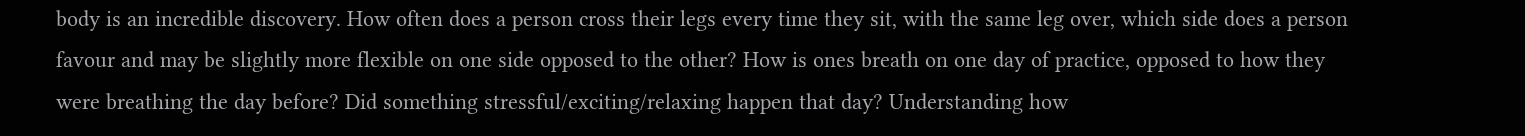body is an incredible discovery. How often does a person cross their legs every time they sit, with the same leg over, which side does a person favour and may be slightly more flexible on one side opposed to the other? How is ones breath on one day of practice, opposed to how they were breathing the day before? Did something stressful/exciting/relaxing happen that day? Understanding how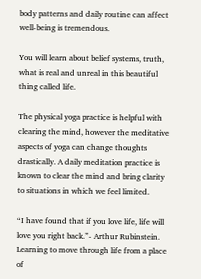body patterns and daily routine can affect well-being is tremendous.

You will learn about belief systems, truth, what is real and unreal in this beautiful thing called life.

The physical yoga practice is helpful with clearing the mind, however the meditative aspects of yoga can change thoughts drastically. A daily meditation practice is known to clear the mind and bring clarity to situations in which we feel limited.

“I have found that if you love life, life will love you right back.”- Arthur Rubinstein. Learning to move through life from a place of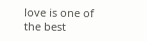love is one of the best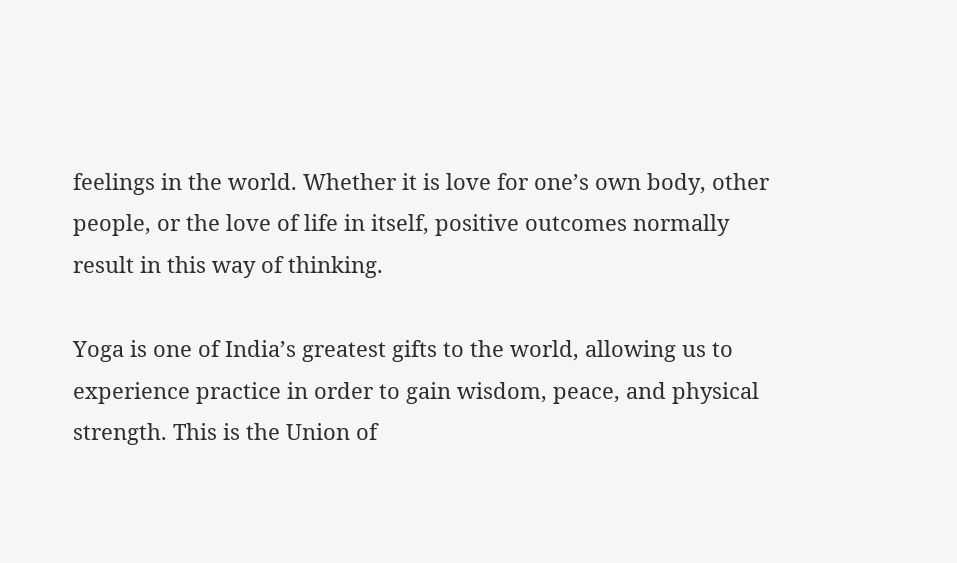feelings in the world. Whether it is love for one’s own body, other people, or the love of life in itself, positive outcomes normally result in this way of thinking.

Yoga is one of India’s greatest gifts to the world, allowing us to experience practice in order to gain wisdom, peace, and physical strength. This is the Union of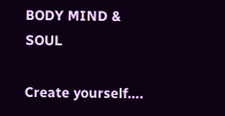BODY MIND & SOUL

Create yourself….